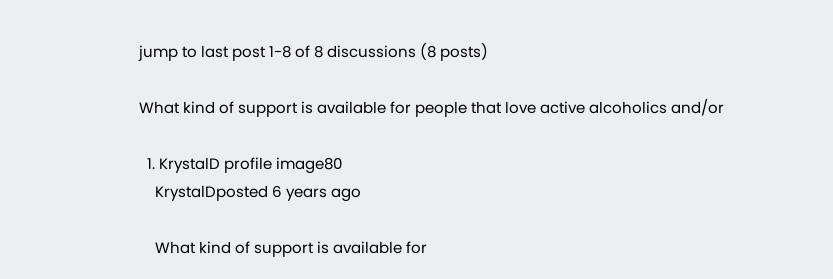jump to last post 1-8 of 8 discussions (8 posts)

What kind of support is available for people that love active alcoholics and/or

  1. KrystalD profile image80
    KrystalDposted 6 years ago

    What kind of support is available for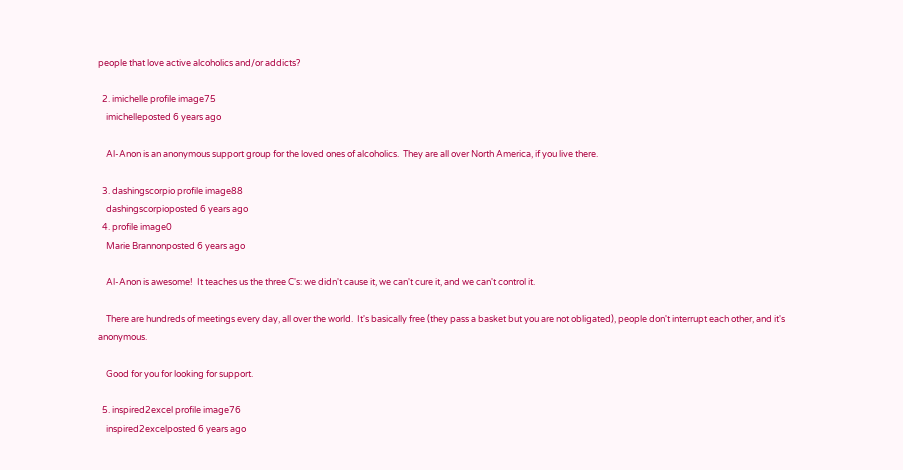people that love active alcoholics and/or addicts?

  2. imichelle profile image75
    imichelleposted 6 years ago

    Al-Anon is an anonymous support group for the loved ones of alcoholics.  They are all over North America, if you live there.

  3. dashingscorpio profile image88
    dashingscorpioposted 6 years ago
  4. profile image0
    Marie Brannonposted 6 years ago

    Al-Anon is awesome!  It teaches us the three C's: we didn't cause it, we can't cure it, and we can't control it.

    There are hundreds of meetings every day, all over the world.  It's basically free (they pass a basket but you are not obligated), people don't interrupt each other, and it's anonymous.

    Good for you for looking for support.

  5. inspired2excel profile image76
    inspired2excelposted 6 years ago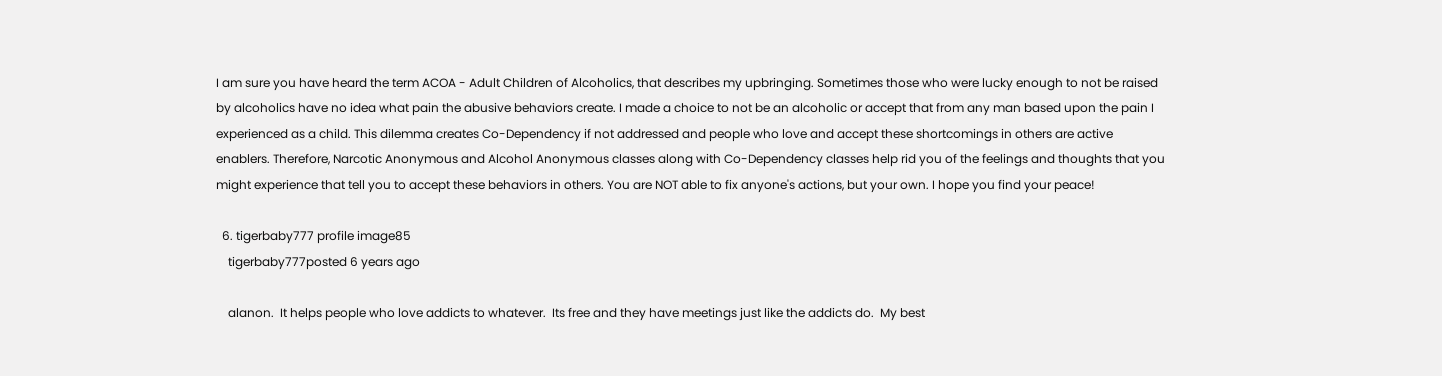I am sure you have heard the term ACOA - Adult Children of Alcoholics, that describes my upbringing. Sometimes those who were lucky enough to not be raised by alcoholics have no idea what pain the abusive behaviors create. I made a choice to not be an alcoholic or accept that from any man based upon the pain I experienced as a child. This dilemma creates Co-Dependency if not addressed and people who love and accept these shortcomings in others are active enablers. Therefore, Narcotic Anonymous and Alcohol Anonymous classes along with Co-Dependency classes help rid you of the feelings and thoughts that you might experience that tell you to accept these behaviors in others. You are NOT able to fix anyone's actions, but your own. I hope you find your peace!

  6. tigerbaby777 profile image85
    tigerbaby777posted 6 years ago

    alanon.  It helps people who love addicts to whatever.  Its free and they have meetings just like the addicts do.  My best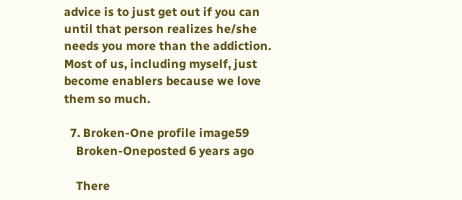advice is to just get out if you can until that person realizes he/she needs you more than the addiction.  Most of us, including myself, just become enablers because we love them so much.

  7. Broken-One profile image59
    Broken-Oneposted 6 years ago

    There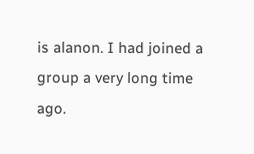is alanon. I had joined a group a very long time ago.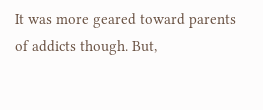It was more geared toward parents of addicts though. But,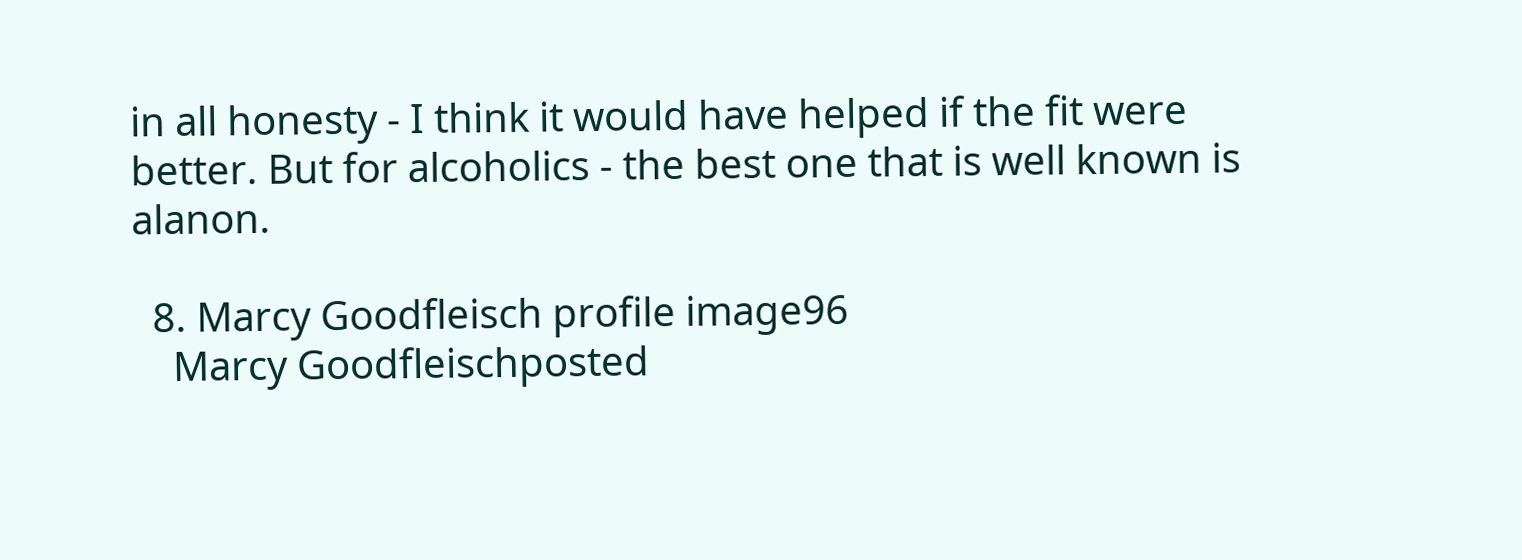in all honesty - I think it would have helped if the fit were better. But for alcoholics - the best one that is well known is alanon.

  8. Marcy Goodfleisch profile image96
    Marcy Goodfleischposted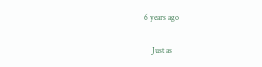6 years ago

    Just as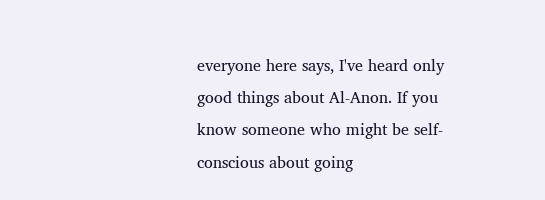everyone here says, I've heard only good things about Al-Anon. If you know someone who might be self-conscious about going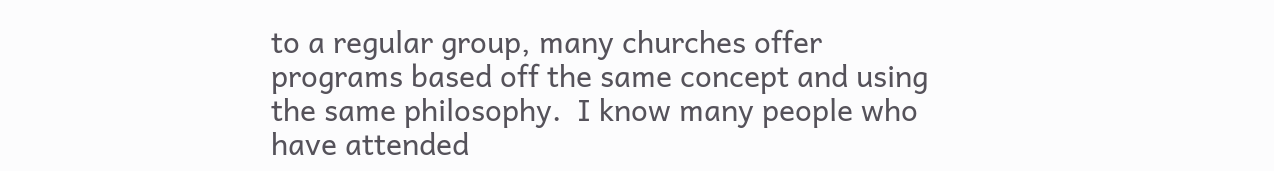to a regular group, many churches offer programs based off the same concept and using the same philosophy.  I know many people who have attended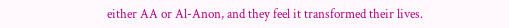either AA or Al-Anon, and they feel it transformed their lives.